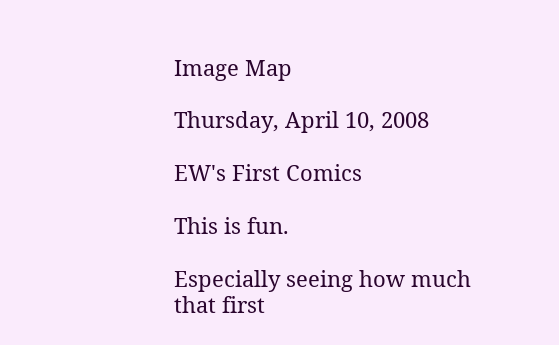Image Map

Thursday, April 10, 2008

EW's First Comics

This is fun.

Especially seeing how much that first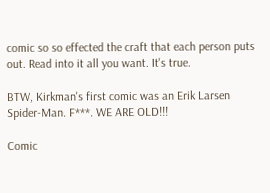comic so so effected the craft that each person puts out. Read into it all you want. It's true.

BTW, Kirkman's first comic was an Erik Larsen Spider-Man. F***. WE ARE OLD!!!

Comic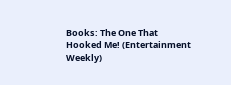Books: The One That Hooked Me! (Entertainment Weekly)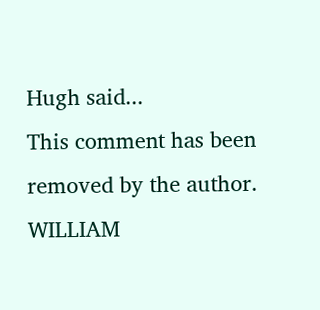Hugh said...
This comment has been removed by the author.
WILLIAM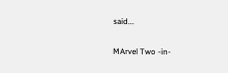said...

MArvel Two -in-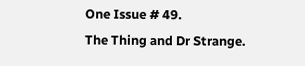One Issue # 49.
The Thing and Dr Strange.